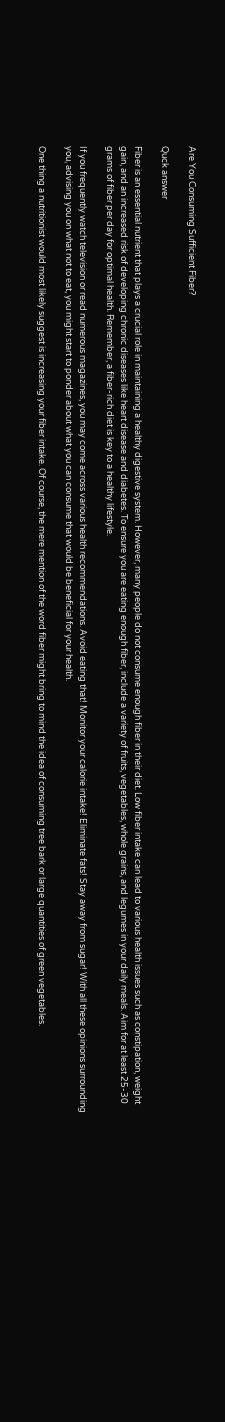Are You Consuming Sufficient Fiber?

Quck answer

Fiber is an essential nutrient that plays a crucial role in maintaining a healthy digestive system. However, many people do not consume enough fiber in their diet. Low fiber intake can lead to various health issues such as constipation, weight gain, and an increased risk of developing chronic diseases like heart disease and diabetes. To ensure you are eating enough fiber, include a variety of fruits, vegetables, whole grains, and legumes in your daily meals. Aim for at least 25-30 grams of fiber per day for optimal health. Remember, a fiber-rich diet is key to a healthy lifestyle.

If you frequently watch television or read numerous magazines, you may come across various health recommendations. Avoid eating that! Monitor your calorie intake! Eliminate fats! Stay away from sugar! With all these opinions surrounding you, advising you on what not to eat, you might start to ponder about what you can consume that would be beneficial for your health.

One thing a nutritionist would most likely suggest is increasing your fiber intake. Of course, the mere mention of the word fiber might bring to mind the idea of consuming tree bark or large quantities of green vegetables.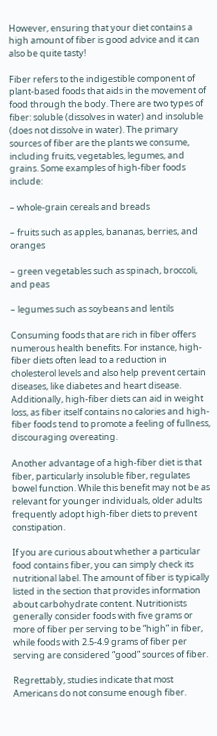However, ensuring that your diet contains a high amount of fiber is good advice and it can also be quite tasty!

Fiber refers to the indigestible component of plant-based foods that aids in the movement of food through the body. There are two types of fiber: soluble (dissolves in water) and insoluble (does not dissolve in water). The primary sources of fiber are the plants we consume, including fruits, vegetables, legumes, and grains. Some examples of high-fiber foods include:

– whole-grain cereals and breads

– fruits such as apples, bananas, berries, and oranges

– green vegetables such as spinach, broccoli, and peas

– legumes such as soybeans and lentils

Consuming foods that are rich in fiber offers numerous health benefits. For instance, high-fiber diets often lead to a reduction in cholesterol levels and also help prevent certain diseases, like diabetes and heart disease. Additionally, high-fiber diets can aid in weight loss, as fiber itself contains no calories and high-fiber foods tend to promote a feeling of fullness, discouraging overeating.

Another advantage of a high-fiber diet is that fiber, particularly insoluble fiber, regulates bowel function. While this benefit may not be as relevant for younger individuals, older adults frequently adopt high-fiber diets to prevent constipation.

If you are curious about whether a particular food contains fiber, you can simply check its nutritional label. The amount of fiber is typically listed in the section that provides information about carbohydrate content. Nutritionists generally consider foods with five grams or more of fiber per serving to be “high” in fiber, while foods with 2.5-4.9 grams of fiber per serving are considered “good” sources of fiber.

Regrettably, studies indicate that most Americans do not consume enough fiber.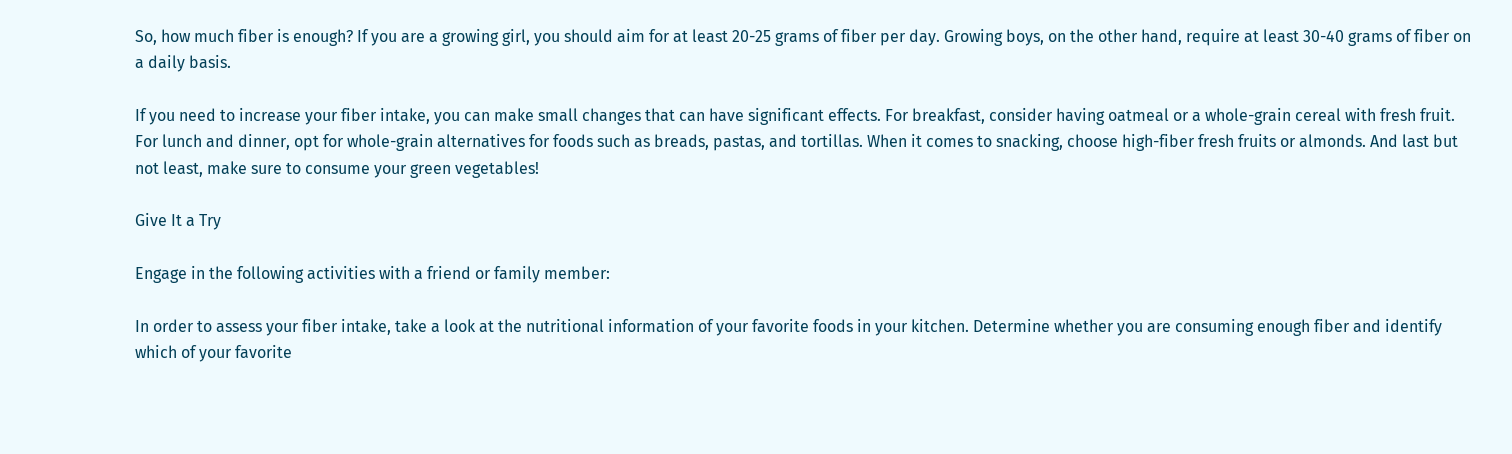So, how much fiber is enough? If you are a growing girl, you should aim for at least 20-25 grams of fiber per day. Growing boys, on the other hand, require at least 30-40 grams of fiber on a daily basis.

If you need to increase your fiber intake, you can make small changes that can have significant effects. For breakfast, consider having oatmeal or a whole-grain cereal with fresh fruit. For lunch and dinner, opt for whole-grain alternatives for foods such as breads, pastas, and tortillas. When it comes to snacking, choose high-fiber fresh fruits or almonds. And last but not least, make sure to consume your green vegetables!

Give It a Try

Engage in the following activities with a friend or family member:

In order to assess your fiber intake, take a look at the nutritional information of your favorite foods in your kitchen. Determine whether you are consuming enough fiber and identify which of your favorite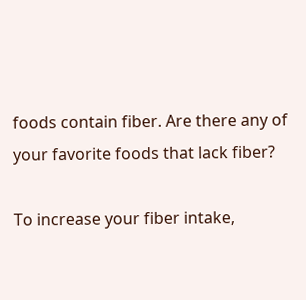foods contain fiber. Are there any of your favorite foods that lack fiber?

To increase your fiber intake,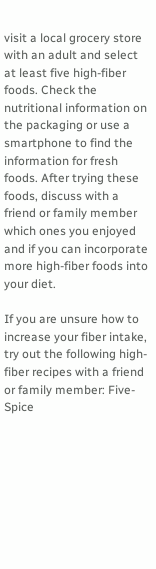visit a local grocery store with an adult and select at least five high-fiber foods. Check the nutritional information on the packaging or use a smartphone to find the information for fresh foods. After trying these foods, discuss with a friend or family member which ones you enjoyed and if you can incorporate more high-fiber foods into your diet.

If you are unsure how to increase your fiber intake, try out the following high-fiber recipes with a friend or family member: Five-Spice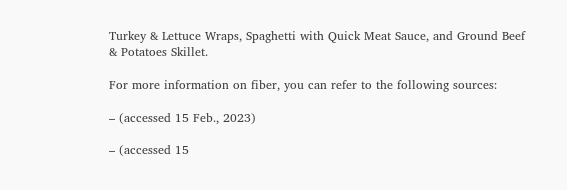Turkey & Lettuce Wraps, Spaghetti with Quick Meat Sauce, and Ground Beef & Potatoes Skillet.

For more information on fiber, you can refer to the following sources:

– (accessed 15 Feb., 2023)

– (accessed 15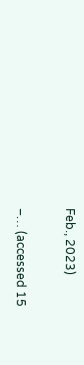Feb., 2023)

–… (accessed 15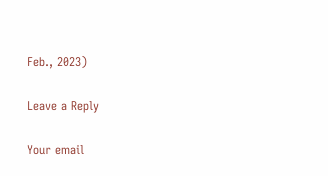Feb., 2023)

Leave a Reply

Your email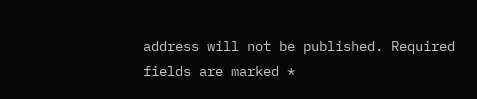address will not be published. Required fields are marked *